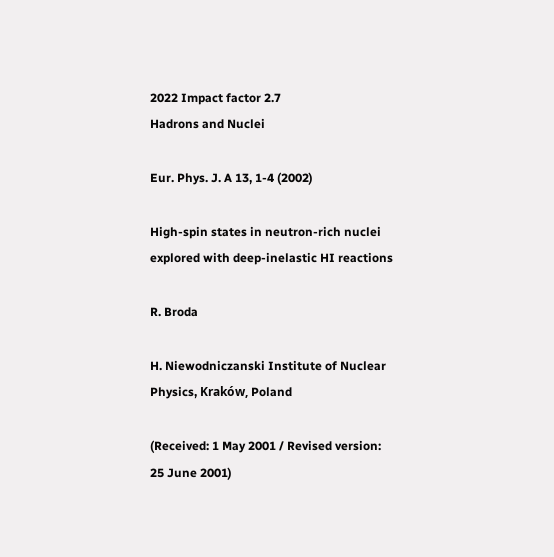2022 Impact factor 2.7
Hadrons and Nuclei

Eur. Phys. J. A 13, 1-4 (2002)

High-spin states in neutron-rich nuclei explored with deep-inelastic HI reactions

R. Broda

H. Niewodniczanski Institute of Nuclear Physics, Kraków, Poland

(Received: 1 May 2001 / Revised version: 25 June 2001)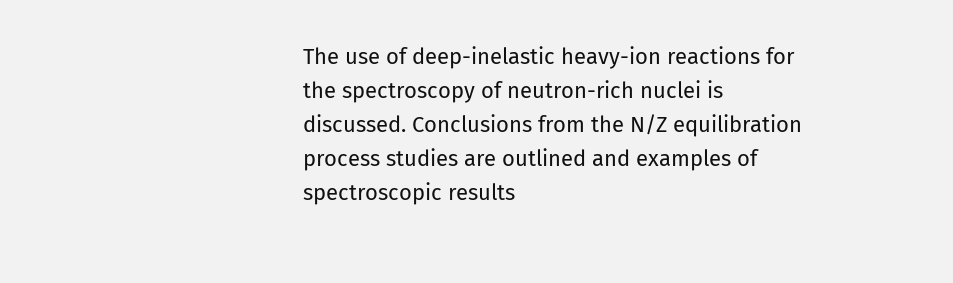The use of deep-inelastic heavy-ion reactions for the spectroscopy of neutron-rich nuclei is discussed. Conclusions from the N/Z equilibration process studies are outlined and examples of spectroscopic results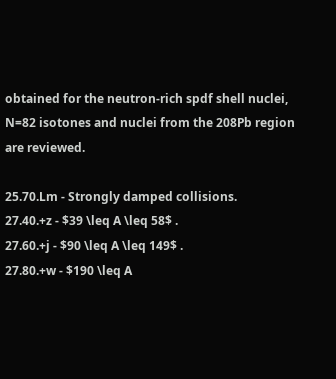obtained for the neutron-rich spdf shell nuclei, N=82 isotones and nuclei from the 208Pb region are reviewed.

25.70.Lm - Strongly damped collisions.
27.40.+z - $39 \leq A \leq 58$ .
27.60.+j - $90 \leq A \leq 149$ .
27.80.+w - $190 \leq A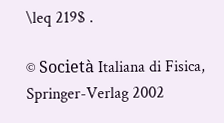\leq 219$ .

© Società Italiana di Fisica, Springer-Verlag 2002